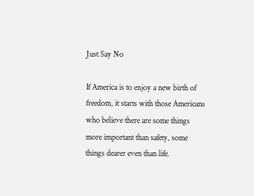Just Say No

If America is to enjoy a new birth of freedom, it starts with those Americans who believe there are some things more important than safety, some things dearer even than life.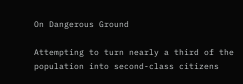On Dangerous Ground

Attempting to turn nearly a third of the population into second-class citizens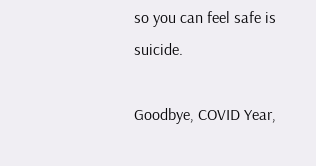so you can feel safe is suicide.

Goodbye, COVID Year,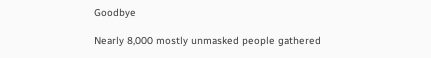Goodbye

Nearly 8,000 mostly unmasked people gathered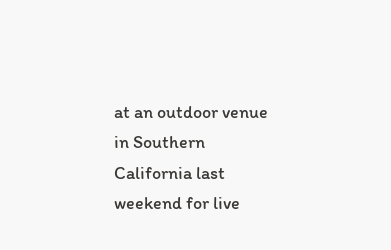at an outdoor venue in Southern California last weekend for live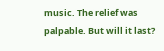music. The relief was palpable. But will it last?